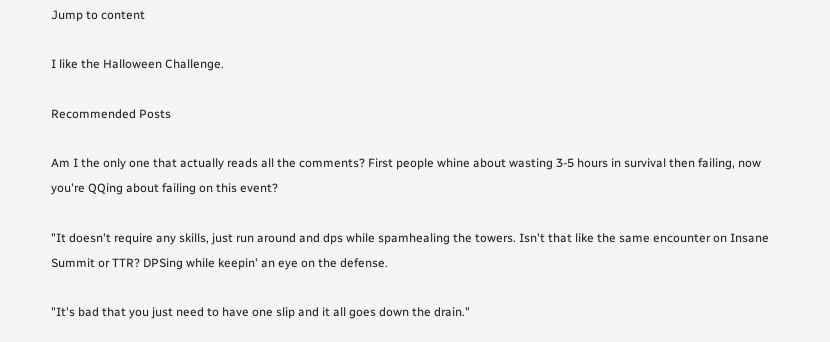Jump to content

I like the Halloween Challenge.

Recommended Posts

Am I the only one that actually reads all the comments? First people whine about wasting 3-5 hours in survival then failing, now you're QQing about failing on this event?

"It doesn't require any skills, just run around and dps while spamhealing the towers. Isn't that like the same encounter on Insane Summit or TTR? DPSing while keepin' an eye on the defense.

"It's bad that you just need to have one slip and it all goes down the drain."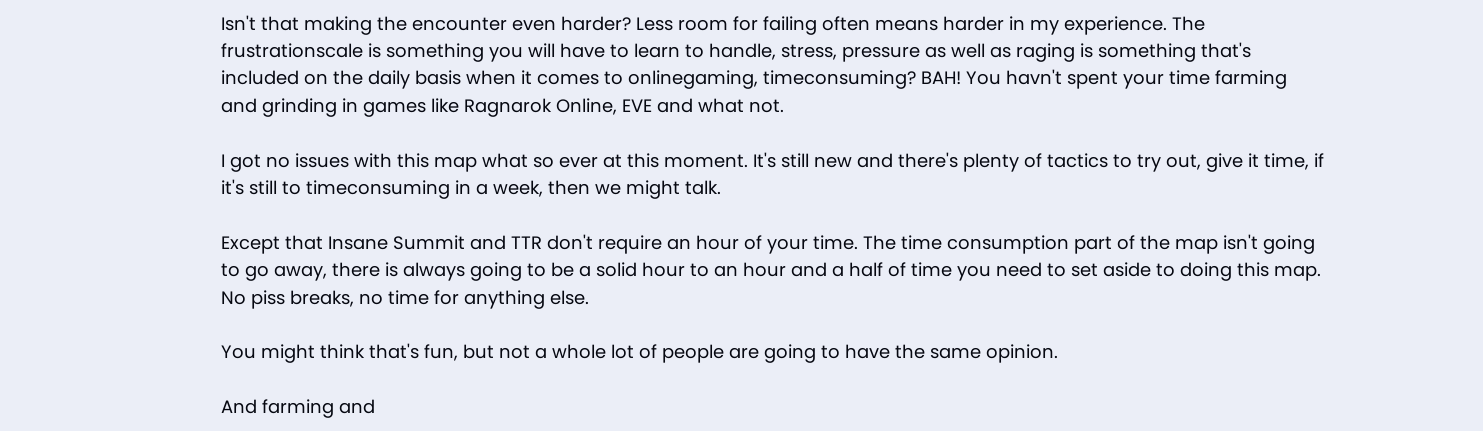Isn't that making the encounter even harder? Less room for failing often means harder in my experience. The frustrationscale is something you will have to learn to handle, stress, pressure as well as raging is something that's included on the daily basis when it comes to onlinegaming, timeconsuming? BAH! You havn't spent your time farming and grinding in games like Ragnarok Online, EVE and what not.

I got no issues with this map what so ever at this moment. It's still new and there's plenty of tactics to try out, give it time, if it's still to timeconsuming in a week, then we might talk.

Except that Insane Summit and TTR don't require an hour of your time. The time consumption part of the map isn't going to go away, there is always going to be a solid hour to an hour and a half of time you need to set aside to doing this map. No piss breaks, no time for anything else.

You might think that's fun, but not a whole lot of people are going to have the same opinion.

And farming and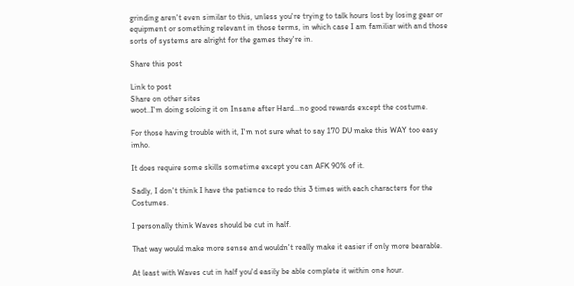grinding aren't even similar to this, unless you're trying to talk hours lost by losing gear or equipment or something relevant in those terms, in which case I am familiar with and those sorts of systems are alright for the games they're in.

Share this post

Link to post
Share on other sites
woot..I'm doing soloing it on Insane after Hard...no good rewards except the costume.

For those having trouble with it, I'm not sure what to say 170 DU make this WAY too easy imho.

It does require some skills sometime except you can AFK 90% of it.

Sadly, I don't think I have the patience to redo this 3 times with each characters for the Costumes.

I personally think Waves should be cut in half.

That way would make more sense and wouldn't really make it easier if only more bearable.

At least with Waves cut in half you'd easily be able complete it within one hour.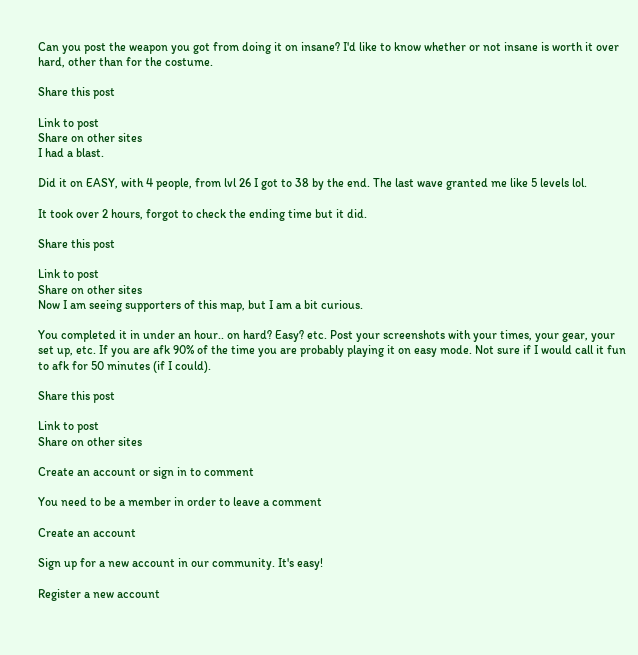Can you post the weapon you got from doing it on insane? I'd like to know whether or not insane is worth it over hard, other than for the costume.

Share this post

Link to post
Share on other sites
I had a blast.

Did it on EASY, with 4 people, from lvl 26 I got to 38 by the end. The last wave granted me like 5 levels lol.

It took over 2 hours, forgot to check the ending time but it did.

Share this post

Link to post
Share on other sites
Now I am seeing supporters of this map, but I am a bit curious.

You completed it in under an hour.. on hard? Easy? etc. Post your screenshots with your times, your gear, your set up, etc. If you are afk 90% of the time you are probably playing it on easy mode. Not sure if I would call it fun to afk for 50 minutes (if I could).

Share this post

Link to post
Share on other sites

Create an account or sign in to comment

You need to be a member in order to leave a comment

Create an account

Sign up for a new account in our community. It's easy!

Register a new account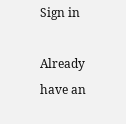Sign in

Already have an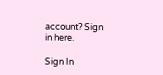account? Sign in here.

Sign In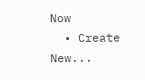Now
  • Create New...